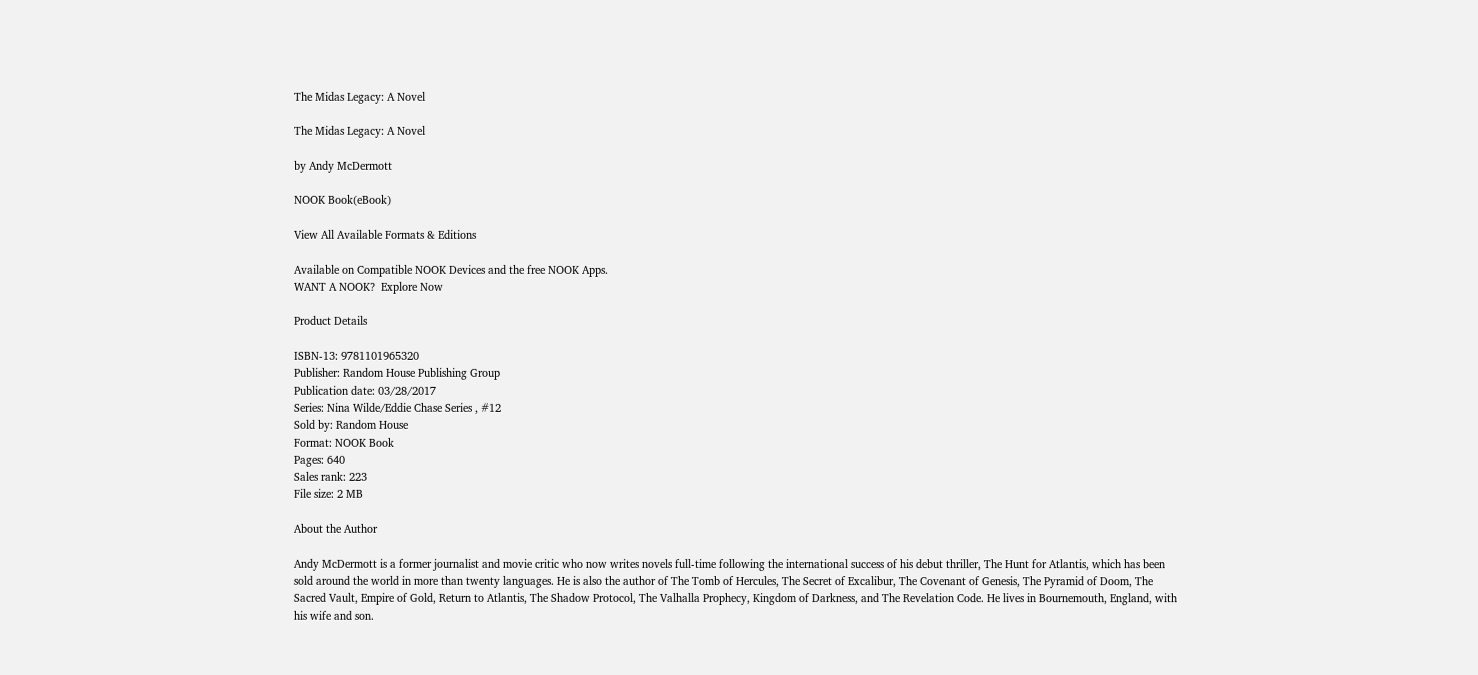The Midas Legacy: A Novel

The Midas Legacy: A Novel

by Andy McDermott

NOOK Book(eBook)

View All Available Formats & Editions

Available on Compatible NOOK Devices and the free NOOK Apps.
WANT A NOOK?  Explore Now

Product Details

ISBN-13: 9781101965320
Publisher: Random House Publishing Group
Publication date: 03/28/2017
Series: Nina Wilde/Eddie Chase Series , #12
Sold by: Random House
Format: NOOK Book
Pages: 640
Sales rank: 223
File size: 2 MB

About the Author

Andy McDermott is a former journalist and movie critic who now writes novels full-time following the international success of his debut thriller, The Hunt for Atlantis, which has been sold around the world in more than twenty languages. He is also the author of The Tomb of Hercules, The Secret of Excalibur, The Covenant of Genesis, The Pyramid of Doom, The Sacred Vault, Empire of Gold, Return to Atlantis, The Shadow Protocol, The Valhalla Prophecy, Kingdom of Darkness, and The Revelation Code. He lives in Bournemouth, England, with his wife and son.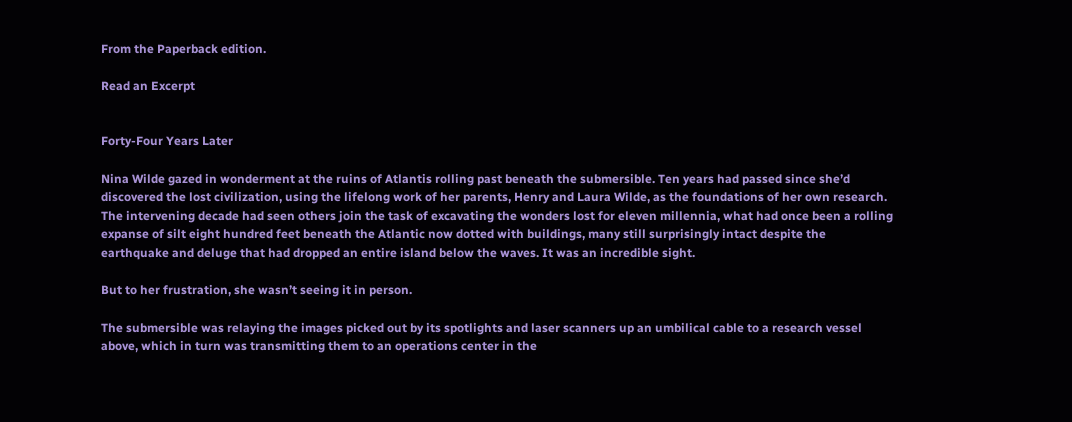From the Paperback edition.

Read an Excerpt


Forty-Four Years Later

Nina Wilde gazed in wonderment at the ruins of Atlantis rolling past beneath the submersible. Ten years had passed since she’d discovered the lost civilization, using the lifelong work of her parents, Henry and Laura Wilde, as the foundations of her own research. The intervening decade had seen others join the task of excavating the wonders lost for eleven millennia, what had once been a rolling expanse of silt eight hundred feet beneath the Atlantic now dotted with buildings, many still surprisingly intact despite the earthquake and deluge that had dropped an entire island below the waves. It was an incredible sight.

But to her frustration, she wasn’t seeing it in person.

The submersible was relaying the images picked out by its spotlights and laser scanners up an umbilical cable to a research vessel above, which in turn was transmitting them to an operations center in the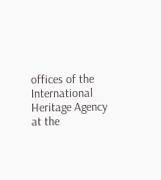offices of the International Heritage Agency at the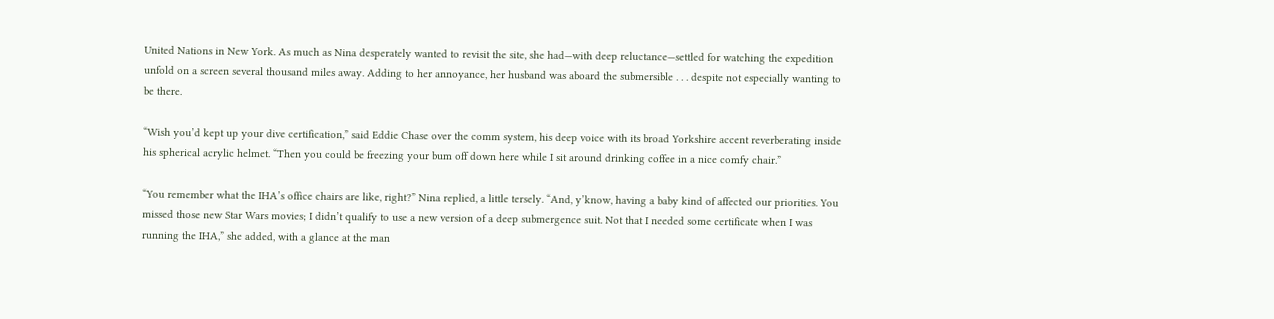United Nations in New York. As much as Nina desperately wanted to revisit the site, she had—with deep reluctance—settled for watching the expedition unfold on a screen several thousand miles away. Adding to her annoyance, her husband was aboard the submersible . . . despite not especially wanting to be there.

“Wish you’d kept up your dive certification,” said Eddie Chase over the comm system, his deep voice with its broad Yorkshire accent reverberating inside his spherical acrylic helmet. “Then you could be freezing your bum off down here while I sit around drinking coffee in a nice comfy chair.”

“You remember what the IHA’s office chairs are like, right?” Nina replied, a little tersely. “And, y’know, having a baby kind of affected our priorities. You missed those new Star Wars movies; I didn’t qualify to use a new version of a deep submergence suit. Not that I needed some certificate when I was running the IHA,” she added, with a glance at the man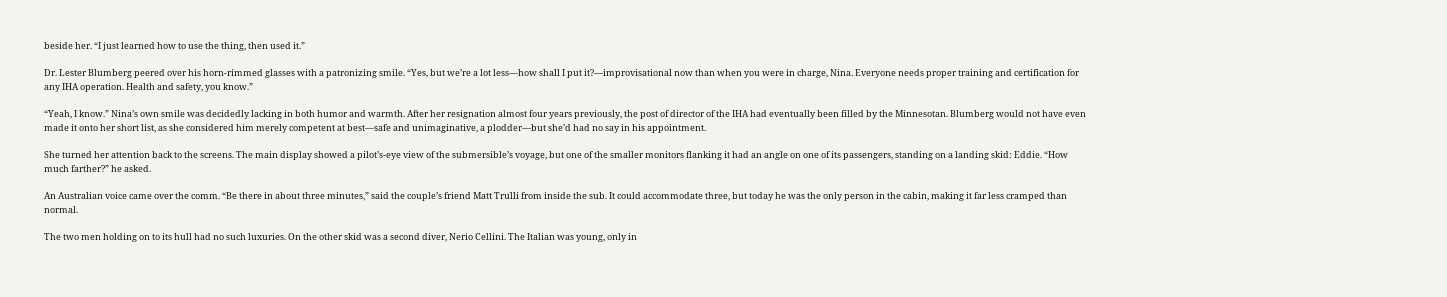beside her. “I just learned how to use the thing, then used it.”

Dr. Lester Blumberg peered over his horn-rimmed glasses with a patronizing smile. “Yes, but we’re a lot less—how shall I put it?—improvisational now than when you were in charge, Nina. Everyone needs proper training and certification for any IHA operation. Health and safety, you know.”

“Yeah, I know.” Nina’s own smile was decidedly lacking in both humor and warmth. After her resignation almost four years previously, the post of director of the IHA had eventually been filled by the Minnesotan. Blumberg would not have even made it onto her short list, as she considered him merely competent at best—safe and unimaginative, a plodder—but she’d had no say in his appointment.

She turned her attention back to the screens. The main display showed a pilot’s-eye view of the submersible’s voyage, but one of the smaller monitors flanking it had an angle on one of its passengers, standing on a landing skid: Eddie. “How much farther?” he asked.

An Australian voice came over the comm. “Be there in about three minutes,” said the couple’s friend Matt Trulli from inside the sub. It could accommodate three, but today he was the only person in the cabin, making it far less cramped than normal.

The two men holding on to its hull had no such luxuries. On the other skid was a second diver, Nerio Cellini. The Italian was young, only in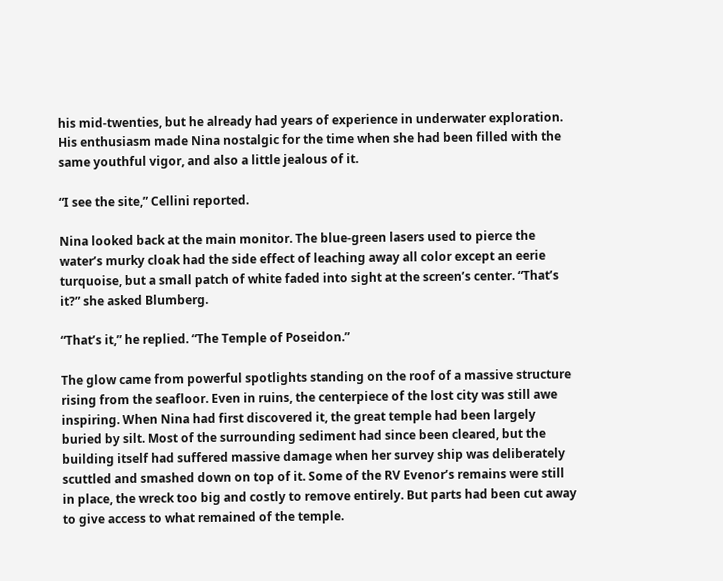his mid-twenties, but he already had years of experience in underwater exploration. His enthusiasm made Nina nostalgic for the time when she had been filled with the same youthful vigor, and also a little jealous of it.

“I see the site,” Cellini reported.

Nina looked back at the main monitor. The blue-green lasers used to pierce the water’s murky cloak had the side effect of leaching away all color except an eerie turquoise, but a small patch of white faded into sight at the screen’s center. “That’s it?” she asked Blumberg.

“That’s it,” he replied. “The Temple of Poseidon.”

The glow came from powerful spotlights standing on the roof of a massive structure rising from the seafloor. Even in ruins, the centerpiece of the lost city was still awe inspiring. When Nina had first discovered it, the great temple had been largely buried by silt. Most of the surrounding sediment had since been cleared, but the building itself had suffered massive damage when her survey ship was deliberately scuttled and smashed down on top of it. Some of the RV Evenor’s remains were still in place, the wreck too big and costly to remove entirely. But parts had been cut away to give access to what remained of the temple.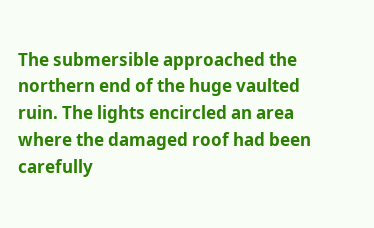The submersible approached the northern end of the huge vaulted ruin. The lights encircled an area where the damaged roof had been carefully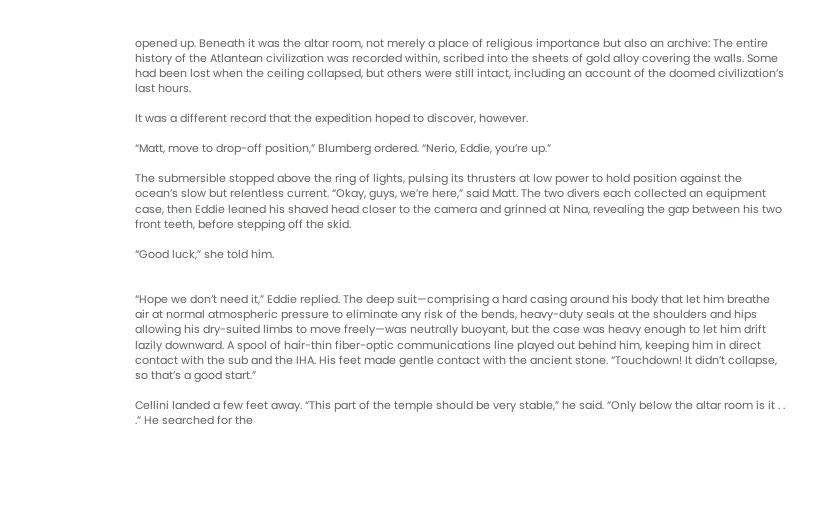opened up. Beneath it was the altar room, not merely a place of religious importance but also an archive: The entire history of the Atlantean civilization was recorded within, scribed into the sheets of gold alloy covering the walls. Some had been lost when the ceiling collapsed, but others were still intact, including an account of the doomed civilization’s last hours.

It was a different record that the expedition hoped to discover, however.

“Matt, move to drop-off position,” Blumberg ordered. “Nerio, Eddie, you’re up.”

The submersible stopped above the ring of lights, pulsing its thrusters at low power to hold position against the ocean’s slow but relentless current. “Okay, guys, we’re here,” said Matt. The two divers each collected an equipment case, then Eddie leaned his shaved head closer to the camera and grinned at Nina, revealing the gap between his two front teeth, before stepping off the skid.

“Good luck,” she told him.


“Hope we don’t need it,” Eddie replied. The deep suit—comprising a hard casing around his body that let him breathe air at normal atmospheric pressure to eliminate any risk of the bends, heavy-duty seals at the shoulders and hips allowing his dry-suited limbs to move freely—was neutrally buoyant, but the case was heavy enough to let him drift lazily downward. A spool of hair-thin fiber-optic communications line played out behind him, keeping him in direct contact with the sub and the IHA. His feet made gentle contact with the ancient stone. “Touchdown! It didn’t collapse, so that’s a good start.”

Cellini landed a few feet away. “This part of the temple should be very stable,” he said. “Only below the altar room is it . . .” He searched for the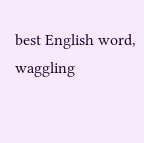best English word, waggling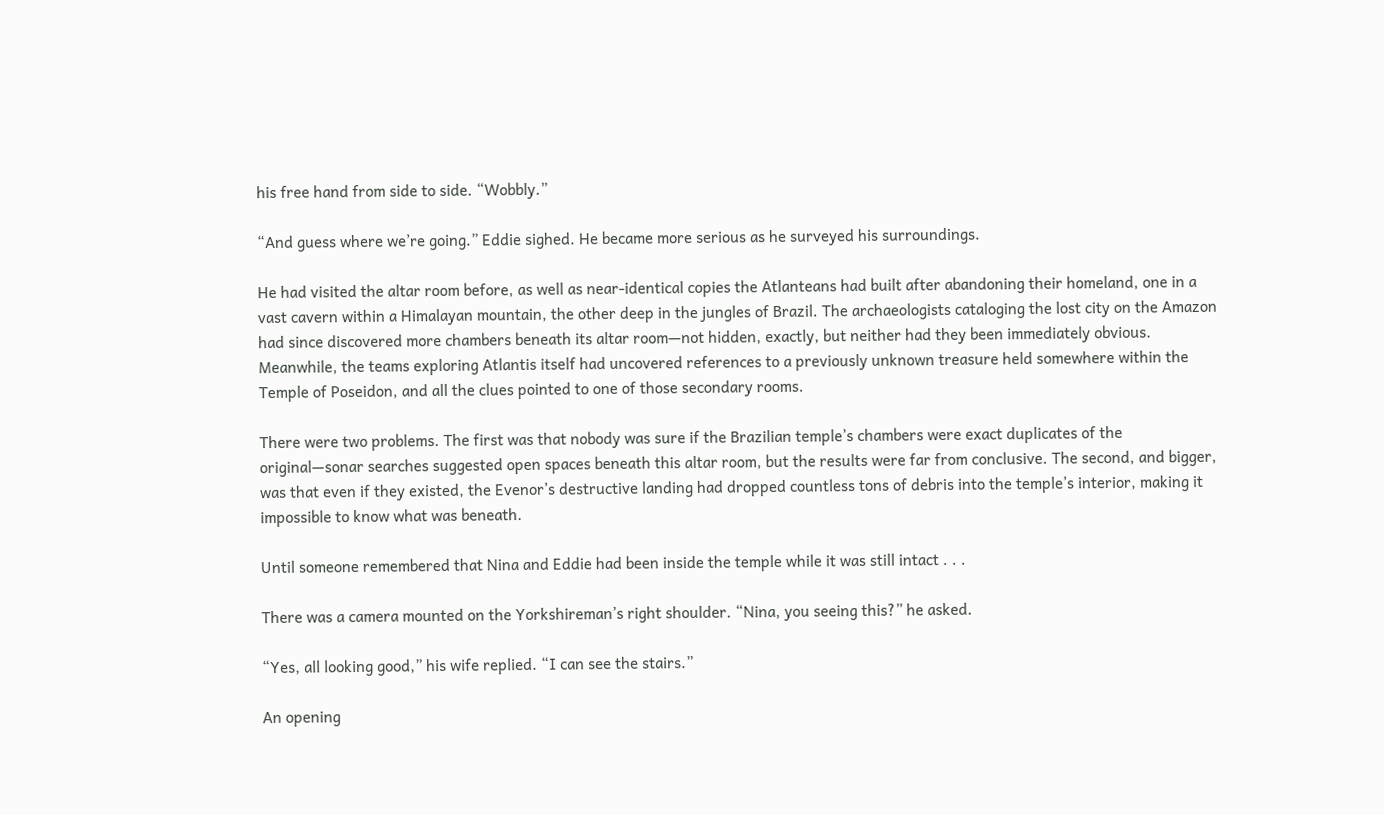his free hand from side to side. “Wobbly.”

“And guess where we’re going.” Eddie sighed. He became more serious as he surveyed his surroundings.

He had visited the altar room before, as well as near-identical copies the Atlanteans had built after abandoning their homeland, one in a vast cavern within a Himalayan mountain, the other deep in the jungles of Brazil. The archaeologists cataloging the lost city on the Amazon had since discovered more chambers beneath its altar room—not hidden, exactly, but neither had they been immediately obvious. Meanwhile, the teams exploring Atlantis itself had uncovered references to a previously unknown treasure held somewhere within the Temple of Poseidon, and all the clues pointed to one of those secondary rooms.

There were two problems. The first was that nobody was sure if the Brazilian temple’s chambers were exact duplicates of the original—sonar searches suggested open spaces beneath this altar room, but the results were far from conclusive. The second, and bigger, was that even if they existed, the Evenor’s destructive landing had dropped countless tons of debris into the temple’s interior, making it impossible to know what was beneath.

Until someone remembered that Nina and Eddie had been inside the temple while it was still intact . . .

There was a camera mounted on the Yorkshireman’s right shoulder. “Nina, you seeing this?” he asked.

“Yes, all looking good,” his wife replied. “I can see the stairs.”

An opening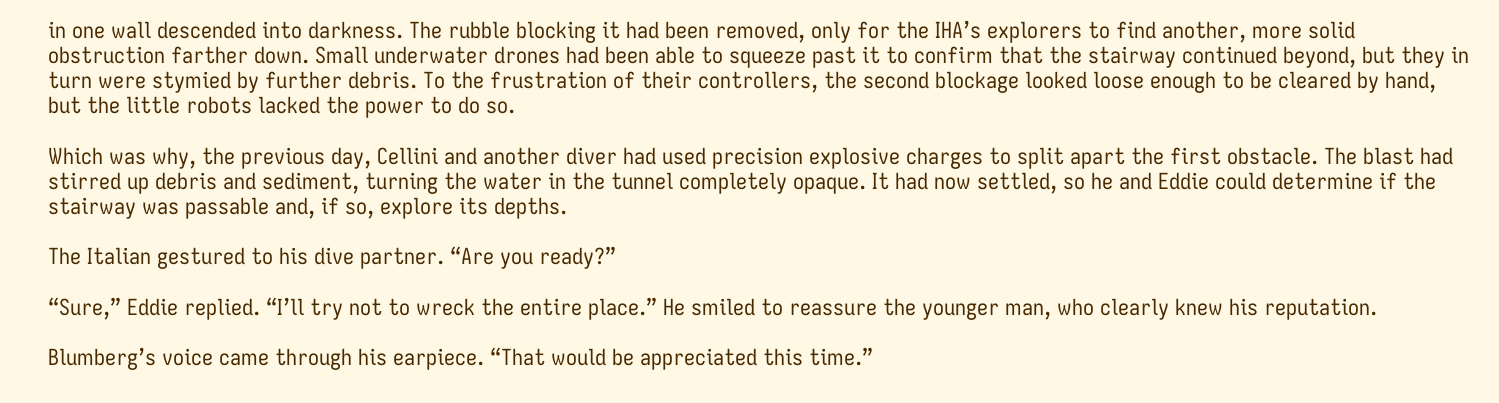in one wall descended into darkness. The rubble blocking it had been removed, only for the IHA’s explorers to find another, more solid obstruction farther down. Small underwater drones had been able to squeeze past it to confirm that the stairway continued beyond, but they in turn were stymied by further debris. To the frustration of their controllers, the second blockage looked loose enough to be cleared by hand, but the little robots lacked the power to do so.

Which was why, the previous day, Cellini and another diver had used precision explosive charges to split apart the first obstacle. The blast had stirred up debris and sediment, turning the water in the tunnel completely opaque. It had now settled, so he and Eddie could determine if the stairway was passable and, if so, explore its depths.

The Italian gestured to his dive partner. “Are you ready?”

“Sure,” Eddie replied. “I’ll try not to wreck the entire place.” He smiled to reassure the younger man, who clearly knew his reputation.

Blumberg’s voice came through his earpiece. “That would be appreciated this time.”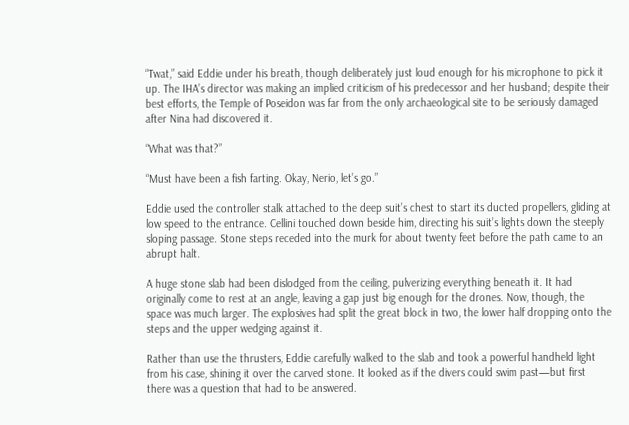“Twat,” said Eddie under his breath, though deliberately just loud enough for his microphone to pick it up. The IHA’s director was making an implied criticism of his predecessor and her husband; despite their best efforts, the Temple of Poseidon was far from the only archaeological site to be seriously damaged after Nina had discovered it.

“What was that?”

“Must have been a fish farting. Okay, Nerio, let’s go.”

Eddie used the controller stalk attached to the deep suit’s chest to start its ducted propellers, gliding at low speed to the entrance. Cellini touched down beside him, directing his suit’s lights down the steeply sloping passage. Stone steps receded into the murk for about twenty feet before the path came to an abrupt halt.

A huge stone slab had been dislodged from the ceiling, pulverizing everything beneath it. It had originally come to rest at an angle, leaving a gap just big enough for the drones. Now, though, the space was much larger. The explosives had split the great block in two, the lower half dropping onto the steps and the upper wedging against it.

Rather than use the thrusters, Eddie carefully walked to the slab and took a powerful handheld light from his case, shining it over the carved stone. It looked as if the divers could swim past—but first there was a question that had to be answered.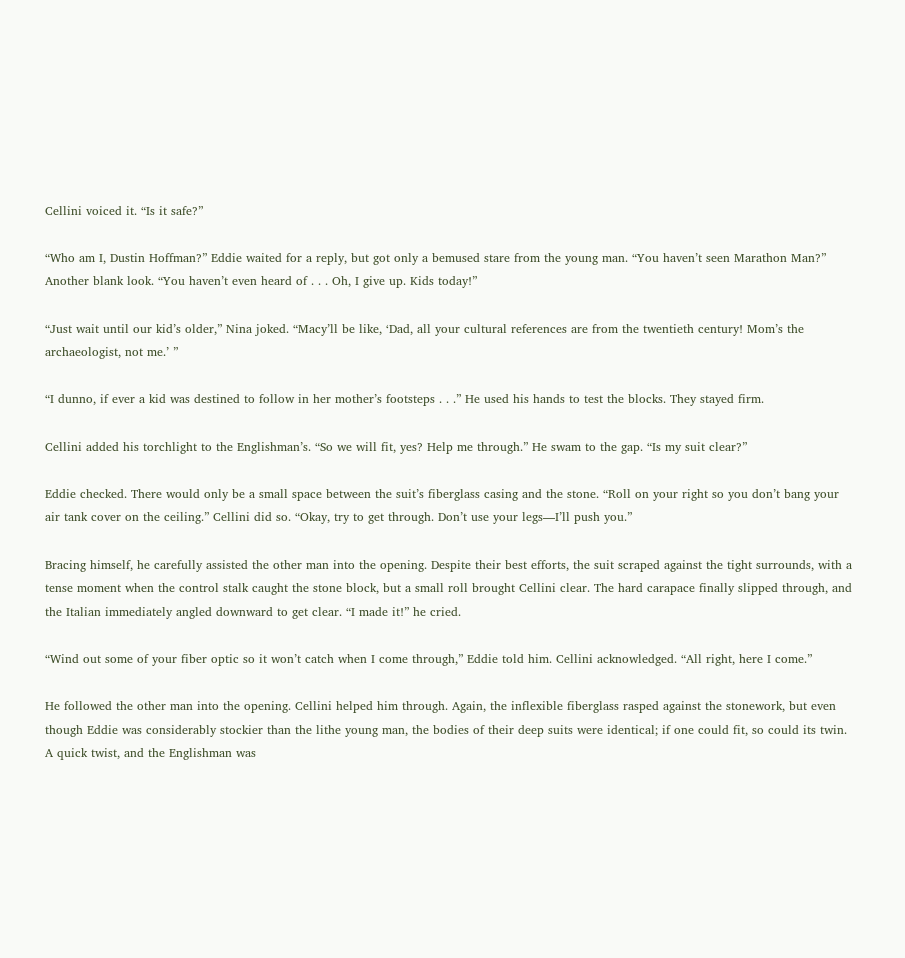Cellini voiced it. “Is it safe?”

“Who am I, Dustin Hoffman?” Eddie waited for a reply, but got only a bemused stare from the young man. “You haven’t seen Marathon Man?” Another blank look. “You haven’t even heard of . . . Oh, I give up. Kids today!”

“Just wait until our kid’s older,” Nina joked. “Macy’ll be like, ‘Dad, all your cultural references are from the twentieth century! Mom’s the archaeologist, not me.’ ”

“I dunno, if ever a kid was destined to follow in her mother’s footsteps . . .” He used his hands to test the blocks. They stayed firm.

Cellini added his torchlight to the Englishman’s. “So we will fit, yes? Help me through.” He swam to the gap. “Is my suit clear?”

Eddie checked. There would only be a small space between the suit’s fiberglass casing and the stone. “Roll on your right so you don’t bang your air tank cover on the ceiling.” Cellini did so. “Okay, try to get through. Don’t use your legs—I’ll push you.”

Bracing himself, he carefully assisted the other man into the opening. Despite their best efforts, the suit scraped against the tight surrounds, with a tense moment when the control stalk caught the stone block, but a small roll brought Cellini clear. The hard carapace finally slipped through, and the Italian immediately angled downward to get clear. “I made it!” he cried.

“Wind out some of your fiber optic so it won’t catch when I come through,” Eddie told him. Cellini acknowledged. “All right, here I come.”

He followed the other man into the opening. Cellini helped him through. Again, the inflexible fiberglass rasped against the stonework, but even though Eddie was considerably stockier than the lithe young man, the bodies of their deep suits were identical; if one could fit, so could its twin. A quick twist, and the Englishman was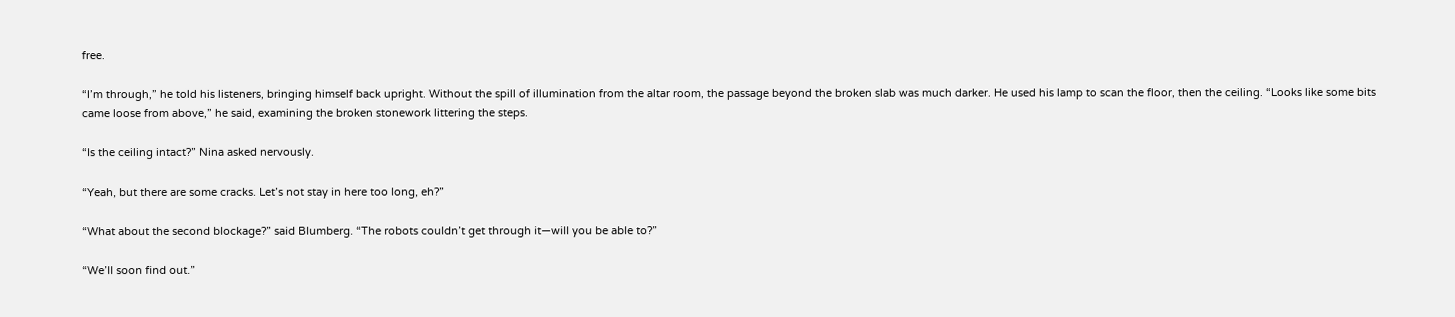free.

“I’m through,” he told his listeners, bringing himself back upright. Without the spill of illumination from the altar room, the passage beyond the broken slab was much darker. He used his lamp to scan the floor, then the ceiling. “Looks like some bits came loose from above,” he said, examining the broken stonework littering the steps.

“Is the ceiling intact?” Nina asked nervously.

“Yeah, but there are some cracks. Let’s not stay in here too long, eh?”

“What about the second blockage?” said Blumberg. “The robots couldn’t get through it—will you be able to?”

“We’ll soon find out.”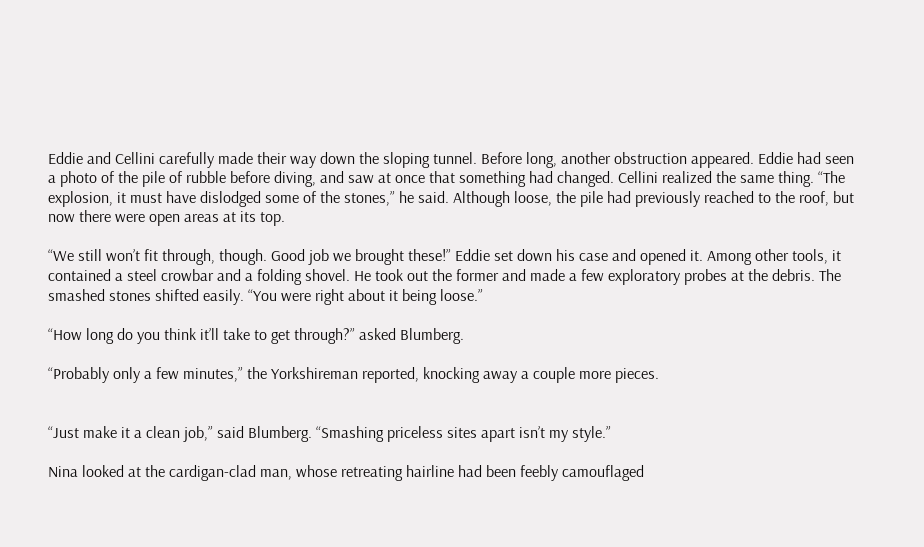Eddie and Cellini carefully made their way down the sloping tunnel. Before long, another obstruction appeared. Eddie had seen a photo of the pile of rubble before diving, and saw at once that something had changed. Cellini realized the same thing. “The explosion, it must have dislodged some of the stones,” he said. Although loose, the pile had previously reached to the roof, but now there were open areas at its top.

“We still won’t fit through, though. Good job we brought these!” Eddie set down his case and opened it. Among other tools, it contained a steel crowbar and a folding shovel. He took out the former and made a few exploratory probes at the debris. The smashed stones shifted easily. “You were right about it being loose.”

“How long do you think it’ll take to get through?” asked Blumberg.

“Probably only a few minutes,” the Yorkshireman reported, knocking away a couple more pieces.


“Just make it a clean job,” said Blumberg. “Smashing priceless sites apart isn’t my style.”

Nina looked at the cardigan-clad man, whose retreating hairline had been feebly camouflaged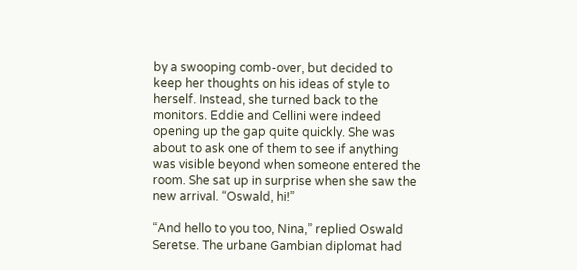by a swooping comb-over, but decided to keep her thoughts on his ideas of style to herself. Instead, she turned back to the monitors. Eddie and Cellini were indeed opening up the gap quite quickly. She was about to ask one of them to see if anything was visible beyond when someone entered the room. She sat up in surprise when she saw the new arrival. “Oswald, hi!”

“And hello to you too, Nina,” replied Oswald Seretse. The urbane Gambian diplomat had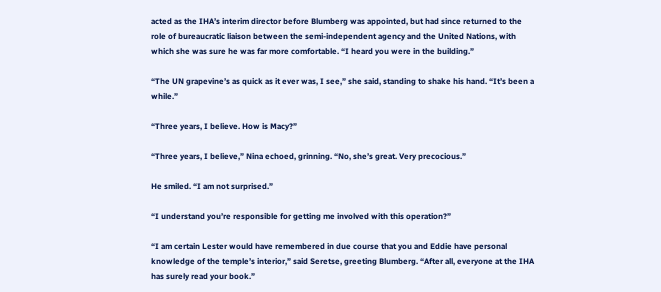acted as the IHA’s interim director before Blumberg was appointed, but had since returned to the role of bureaucratic liaison between the semi-independent agency and the United Nations, with which she was sure he was far more comfortable. “I heard you were in the building.”

“The UN grapevine’s as quick as it ever was, I see,” she said, standing to shake his hand. “It’s been a while.”

“Three years, I believe. How is Macy?”

“Three years, I believe,” Nina echoed, grinning. “No, she’s great. Very precocious.”

He smiled. “I am not surprised.”

“I understand you’re responsible for getting me involved with this operation?”

“I am certain Lester would have remembered in due course that you and Eddie have personal knowledge of the temple’s interior,” said Seretse, greeting Blumberg. “After all, everyone at the IHA has surely read your book.”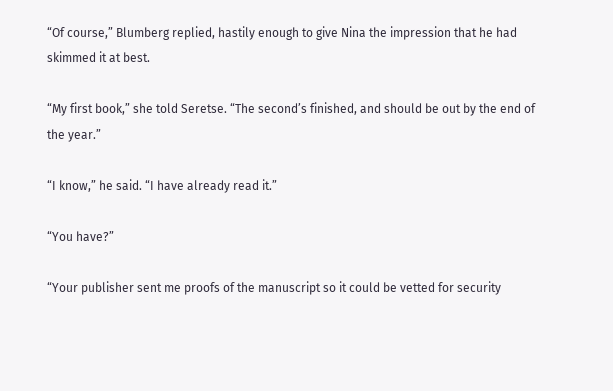“Of course,” Blumberg replied, hastily enough to give Nina the impression that he had skimmed it at best.

“My first book,” she told Seretse. “The second’s finished, and should be out by the end of the year.”

“I know,” he said. “I have already read it.”

“You have?”

“Your publisher sent me proofs of the manuscript so it could be vetted for security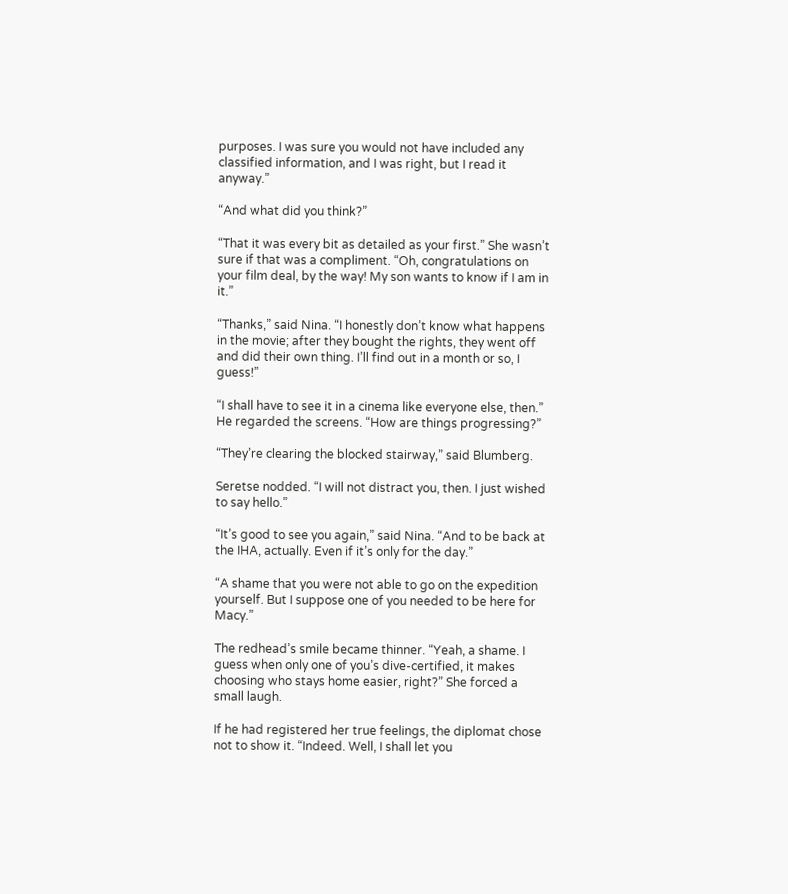purposes. I was sure you would not have included any classified information, and I was right, but I read it anyway.”

“And what did you think?”

“That it was every bit as detailed as your first.” She wasn’t sure if that was a compliment. “Oh, congratulations on your film deal, by the way! My son wants to know if I am in it.”

“Thanks,” said Nina. “I honestly don’t know what happens in the movie; after they bought the rights, they went off and did their own thing. I’ll find out in a month or so, I guess!”

“I shall have to see it in a cinema like everyone else, then.” He regarded the screens. “How are things progressing?”

“They’re clearing the blocked stairway,” said Blumberg.

Seretse nodded. “I will not distract you, then. I just wished to say hello.”

“It’s good to see you again,” said Nina. “And to be back at the IHA, actually. Even if it’s only for the day.”

“A shame that you were not able to go on the expedition yourself. But I suppose one of you needed to be here for Macy.”

The redhead’s smile became thinner. “Yeah, a shame. I guess when only one of you’s dive-certified, it makes choosing who stays home easier, right?” She forced a small laugh.

If he had registered her true feelings, the diplomat chose not to show it. “Indeed. Well, I shall let you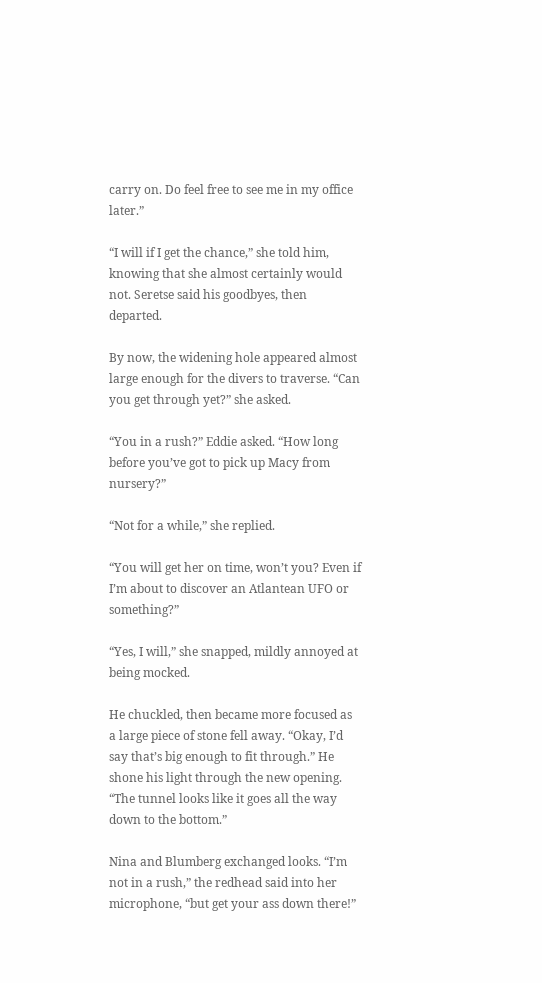carry on. Do feel free to see me in my office later.”

“I will if I get the chance,” she told him, knowing that she almost certainly would not. Seretse said his goodbyes, then departed.

By now, the widening hole appeared almost large enough for the divers to traverse. “Can you get through yet?” she asked.

“You in a rush?” Eddie asked. “How long before you’ve got to pick up Macy from nursery?”

“Not for a while,” she replied.

“You will get her on time, won’t you? Even if I’m about to discover an Atlantean UFO or something?”

“Yes, I will,” she snapped, mildly annoyed at being mocked.

He chuckled, then became more focused as a large piece of stone fell away. “Okay, I’d say that’s big enough to fit through.” He shone his light through the new opening. “The tunnel looks like it goes all the way down to the bottom.”

Nina and Blumberg exchanged looks. “I’m not in a rush,” the redhead said into her microphone, “but get your ass down there!”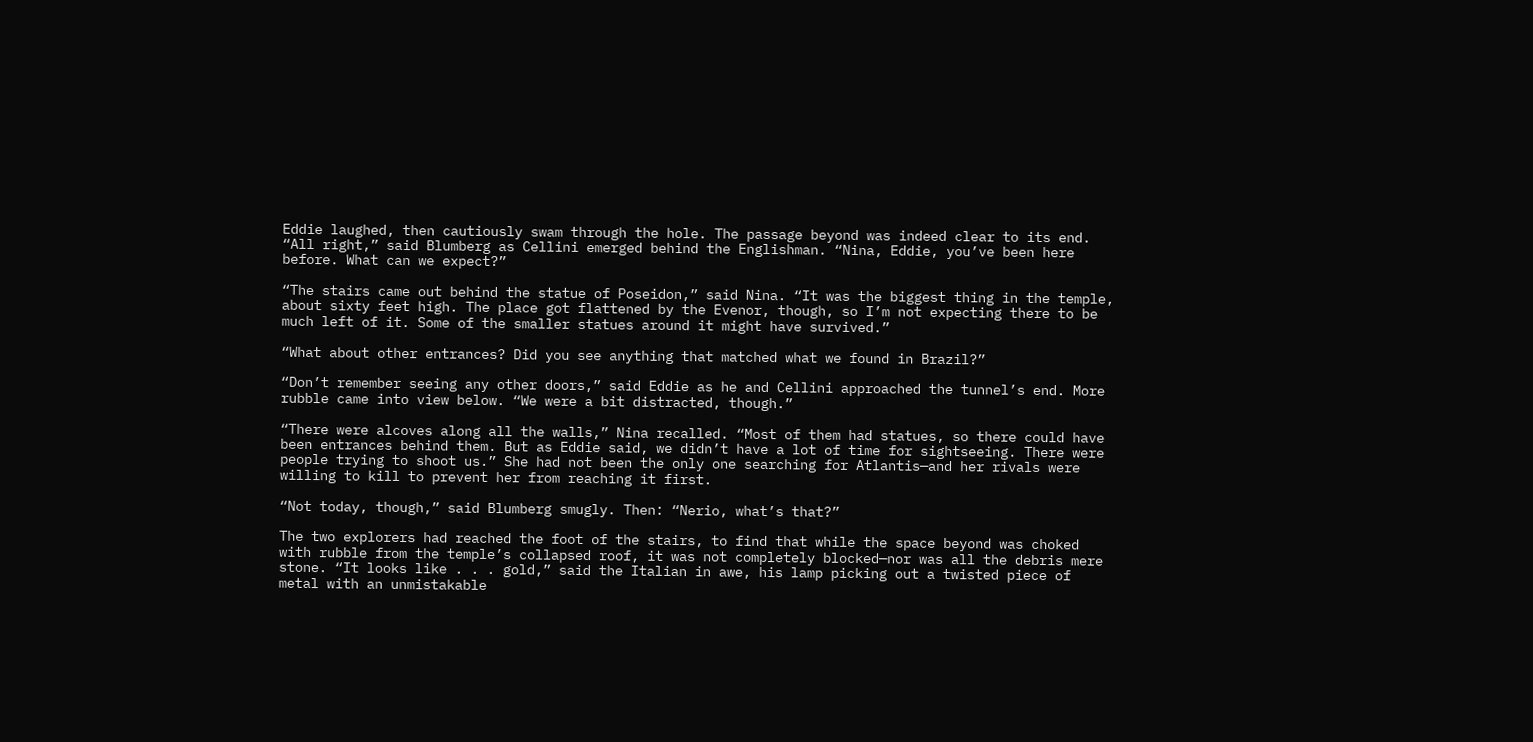Eddie laughed, then cautiously swam through the hole. The passage beyond was indeed clear to its end. “All right,” said Blumberg as Cellini emerged behind the Englishman. “Nina, Eddie, you’ve been here before. What can we expect?”

“The stairs came out behind the statue of Poseidon,” said Nina. “It was the biggest thing in the temple, about sixty feet high. The place got flattened by the Evenor, though, so I’m not expecting there to be much left of it. Some of the smaller statues around it might have survived.”

“What about other entrances? Did you see anything that matched what we found in Brazil?”

“Don’t remember seeing any other doors,” said Eddie as he and Cellini approached the tunnel’s end. More rubble came into view below. “We were a bit distracted, though.”

“There were alcoves along all the walls,” Nina recalled. “Most of them had statues, so there could have been entrances behind them. But as Eddie said, we didn’t have a lot of time for sightseeing. There were people trying to shoot us.” She had not been the only one searching for Atlantis—and her rivals were willing to kill to prevent her from reaching it first.

“Not today, though,” said Blumberg smugly. Then: “Nerio, what’s that?”

The two explorers had reached the foot of the stairs, to find that while the space beyond was choked with rubble from the temple’s collapsed roof, it was not completely blocked—nor was all the debris mere stone. “It looks like . . . gold,” said the Italian in awe, his lamp picking out a twisted piece of metal with an unmistakable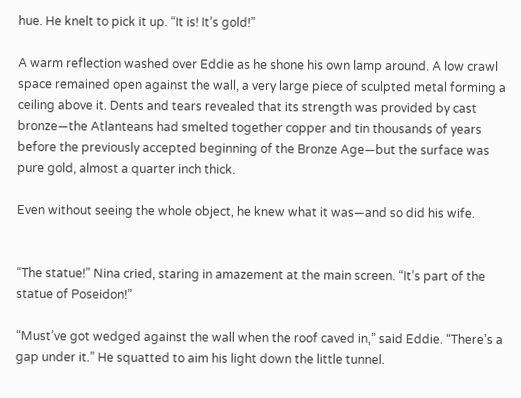hue. He knelt to pick it up. “It is! It’s gold!”

A warm reflection washed over Eddie as he shone his own lamp around. A low crawl space remained open against the wall, a very large piece of sculpted metal forming a ceiling above it. Dents and tears revealed that its strength was provided by cast bronze—the Atlanteans had smelted together copper and tin thousands of years before the previously accepted beginning of the Bronze Age—but the surface was pure gold, almost a quarter inch thick.

Even without seeing the whole object, he knew what it was—and so did his wife.


“The statue!” Nina cried, staring in amazement at the main screen. “It’s part of the statue of Poseidon!”

“Must’ve got wedged against the wall when the roof caved in,” said Eddie. “There’s a gap under it.” He squatted to aim his light down the little tunnel.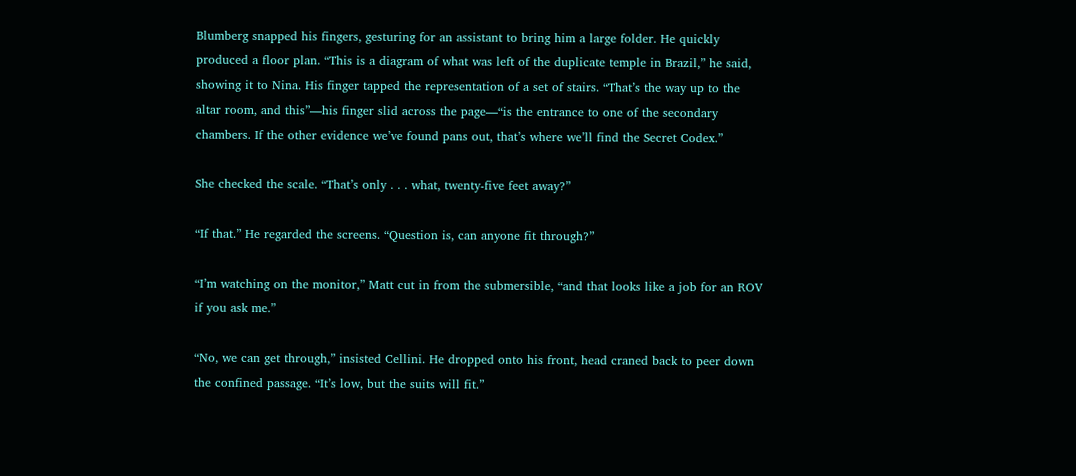Blumberg snapped his fingers, gesturing for an assistant to bring him a large folder. He quickly produced a floor plan. “This is a diagram of what was left of the duplicate temple in Brazil,” he said, showing it to Nina. His finger tapped the representation of a set of stairs. “That’s the way up to the altar room, and this”—his finger slid across the page—“is the entrance to one of the secondary chambers. If the other evidence we’ve found pans out, that’s where we’ll find the Secret Codex.”

She checked the scale. “That’s only . . . what, twenty-five feet away?”

“If that.” He regarded the screens. “Question is, can anyone fit through?”

“I’m watching on the monitor,” Matt cut in from the submersible, “and that looks like a job for an ROV if you ask me.”

“No, we can get through,” insisted Cellini. He dropped onto his front, head craned back to peer down the confined passage. “It’s low, but the suits will fit.”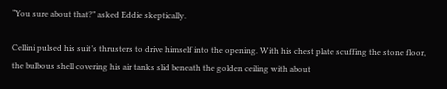“You sure about that?” asked Eddie skeptically.

Cellini pulsed his suit’s thrusters to drive himself into the opening. With his chest plate scuffing the stone floor, the bulbous shell covering his air tanks slid beneath the golden ceiling with about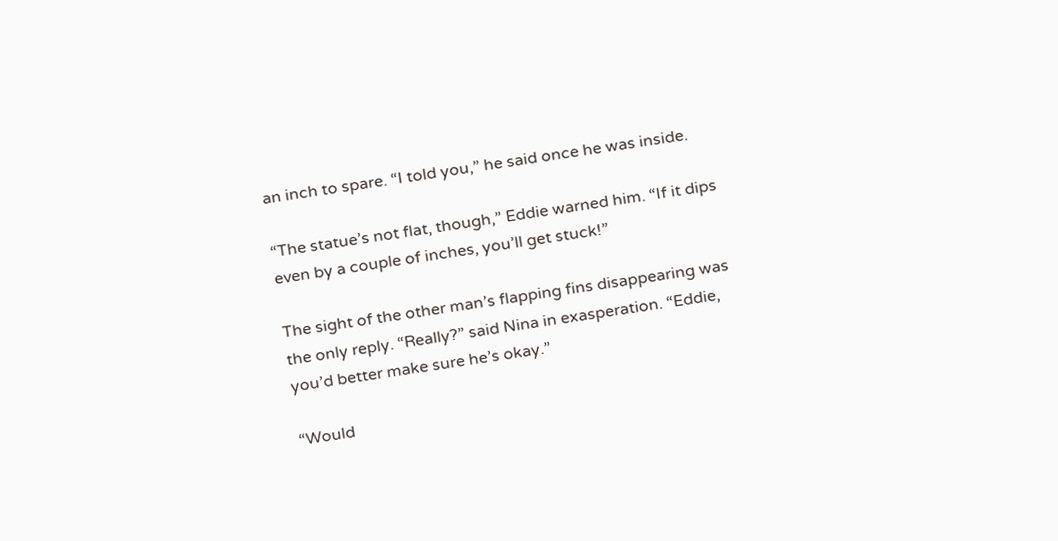an inch to spare. “I told you,” he said once he was inside.

“The statue’s not flat, though,” Eddie warned him. “If it dips even by a couple of inches, you’ll get stuck!”

The sight of the other man’s flapping fins disappearing was the only reply. “Really?” said Nina in exasperation. “Eddie, you’d better make sure he’s okay.”

“Would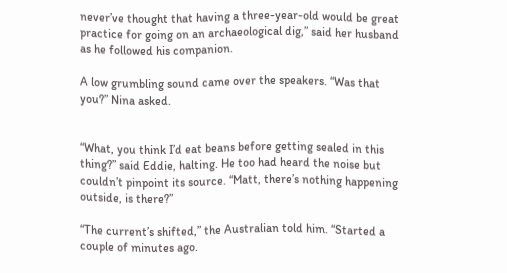never’ve thought that having a three-year-old would be great practice for going on an archaeological dig,” said her husband as he followed his companion.

A low grumbling sound came over the speakers. “Was that you?” Nina asked.


“What, you think I’d eat beans before getting sealed in this thing?” said Eddie, halting. He too had heard the noise but couldn’t pinpoint its source. “Matt, there’s nothing happening outside, is there?”

“The current’s shifted,” the Australian told him. “Started a couple of minutes ago.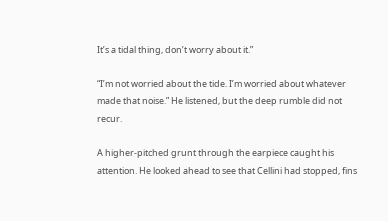It’s a tidal thing, don’t worry about it.”

“I’m not worried about the tide. I’m worried about whatever made that noise.” He listened, but the deep rumble did not recur.

A higher-pitched grunt through the earpiece caught his attention. He looked ahead to see that Cellini had stopped, fins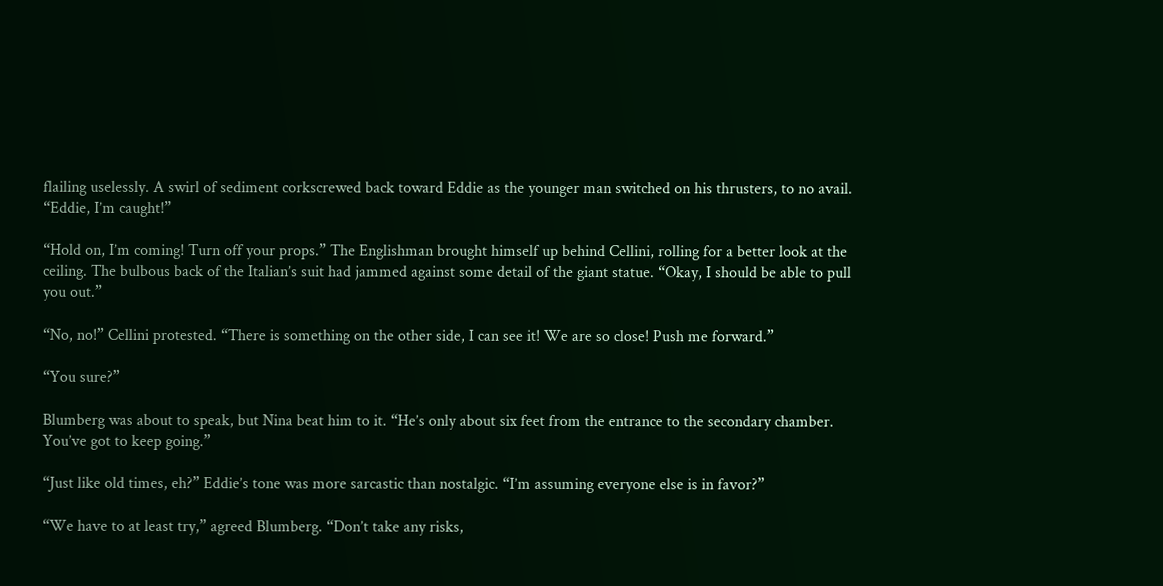flailing uselessly. A swirl of sediment corkscrewed back toward Eddie as the younger man switched on his thrusters, to no avail. “Eddie, I’m caught!”

“Hold on, I’m coming! Turn off your props.” The Englishman brought himself up behind Cellini, rolling for a better look at the ceiling. The bulbous back of the Italian’s suit had jammed against some detail of the giant statue. “Okay, I should be able to pull you out.”

“No, no!” Cellini protested. “There is something on the other side, I can see it! We are so close! Push me forward.”

“You sure?”

Blumberg was about to speak, but Nina beat him to it. “He’s only about six feet from the entrance to the secondary chamber. You’ve got to keep going.”

“Just like old times, eh?” Eddie’s tone was more sarcastic than nostalgic. “I’m assuming everyone else is in favor?”

“We have to at least try,” agreed Blumberg. “Don’t take any risks,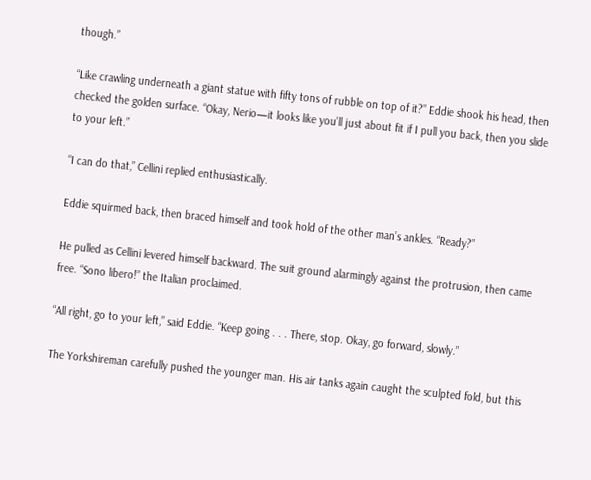though.”

“Like crawling underneath a giant statue with fifty tons of rubble on top of it?” Eddie shook his head, then checked the golden surface. “Okay, Nerio—it looks like you’ll just about fit if I pull you back, then you slide to your left.”

“I can do that,” Cellini replied enthusiastically.

Eddie squirmed back, then braced himself and took hold of the other man’s ankles. “Ready?”

He pulled as Cellini levered himself backward. The suit ground alarmingly against the protrusion, then came free. “Sono libero!” the Italian proclaimed.

“All right, go to your left,” said Eddie. “Keep going . . . There, stop. Okay, go forward, slowly.”

The Yorkshireman carefully pushed the younger man. His air tanks again caught the sculpted fold, but this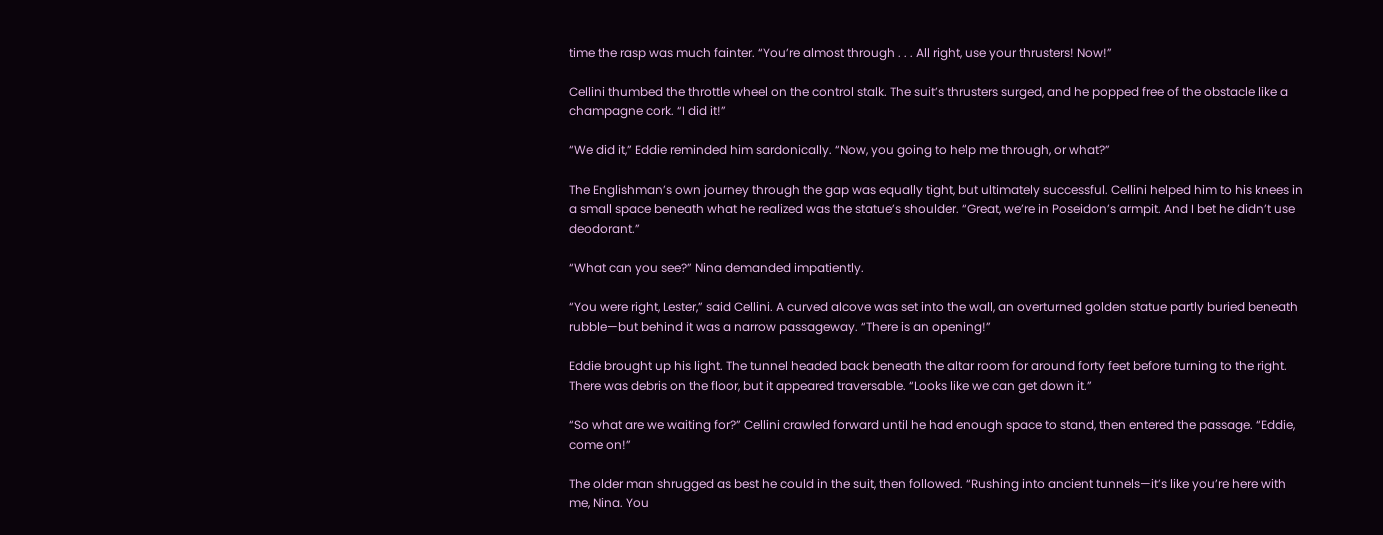time the rasp was much fainter. “You’re almost through . . . All right, use your thrusters! Now!”

Cellini thumbed the throttle wheel on the control stalk. The suit’s thrusters surged, and he popped free of the obstacle like a champagne cork. “I did it!”

“We did it,” Eddie reminded him sardonically. “Now, you going to help me through, or what?”

The Englishman’s own journey through the gap was equally tight, but ultimately successful. Cellini helped him to his knees in a small space beneath what he realized was the statue’s shoulder. “Great, we’re in Poseidon’s armpit. And I bet he didn’t use deodorant.”

“What can you see?” Nina demanded impatiently.

“You were right, Lester,” said Cellini. A curved alcove was set into the wall, an overturned golden statue partly buried beneath rubble—but behind it was a narrow passageway. “There is an opening!”

Eddie brought up his light. The tunnel headed back beneath the altar room for around forty feet before turning to the right. There was debris on the floor, but it appeared traversable. “Looks like we can get down it.”

“So what are we waiting for?” Cellini crawled forward until he had enough space to stand, then entered the passage. “Eddie, come on!”

The older man shrugged as best he could in the suit, then followed. “Rushing into ancient tunnels—it’s like you’re here with me, Nina. You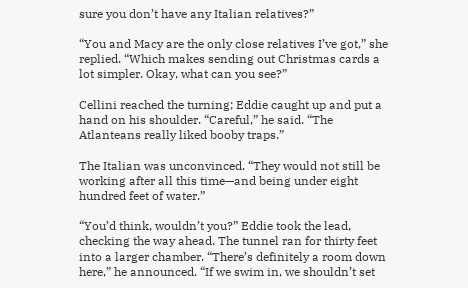sure you don’t have any Italian relatives?”

“You and Macy are the only close relatives I’ve got,” she replied. “Which makes sending out Christmas cards a lot simpler. Okay, what can you see?”

Cellini reached the turning; Eddie caught up and put a hand on his shoulder. “Careful,” he said. “The Atlanteans really liked booby traps.”

The Italian was unconvinced. “They would not still be working after all this time—and being under eight hundred feet of water.”

“You’d think, wouldn’t you?” Eddie took the lead, checking the way ahead. The tunnel ran for thirty feet into a larger chamber. “There’s definitely a room down here,” he announced. “If we swim in, we shouldn’t set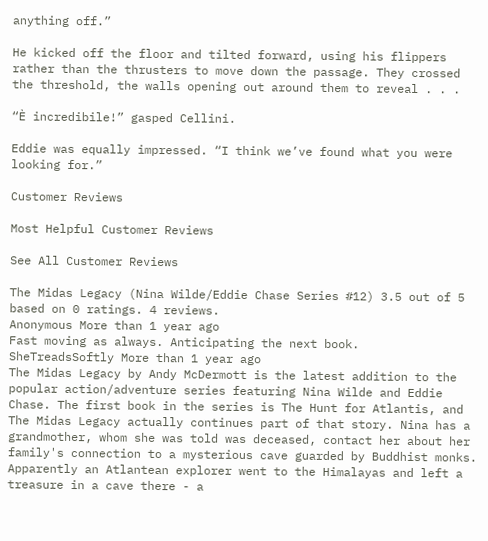anything off.”

He kicked off the floor and tilted forward, using his flippers rather than the thrusters to move down the passage. They crossed the threshold, the walls opening out around them to reveal . . .

“È incredibile!” gasped Cellini.

Eddie was equally impressed. “I think we’ve found what you were looking for.”

Customer Reviews

Most Helpful Customer Reviews

See All Customer Reviews

The Midas Legacy (Nina Wilde/Eddie Chase Series #12) 3.5 out of 5 based on 0 ratings. 4 reviews.
Anonymous More than 1 year ago
Fast moving as always. Anticipating the next book.
SheTreadsSoftly More than 1 year ago
The Midas Legacy by Andy McDermott is the latest addition to the popular action/adventure series featuring Nina Wilde and Eddie Chase. The first book in the series is The Hunt for Atlantis, and The Midas Legacy actually continues part of that story. Nina has a grandmother, whom she was told was deceased, contact her about her family's connection to a mysterious cave guarded by Buddhist monks. Apparently an Atlantean explorer went to the Himalayas and left a treasure in a cave there - a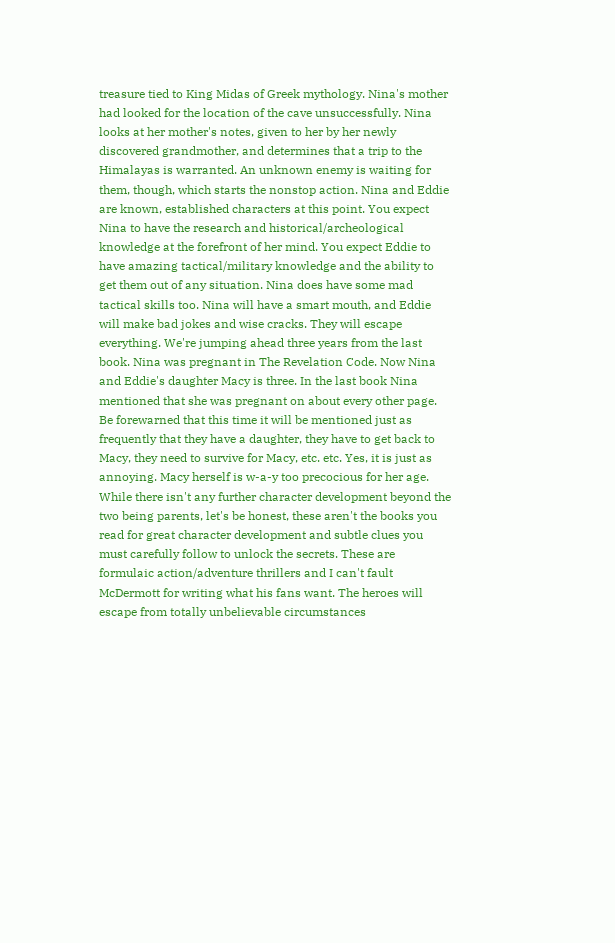treasure tied to King Midas of Greek mythology. Nina's mother had looked for the location of the cave unsuccessfully. Nina looks at her mother's notes, given to her by her newly discovered grandmother, and determines that a trip to the Himalayas is warranted. An unknown enemy is waiting for them, though, which starts the nonstop action. Nina and Eddie are known, established characters at this point. You expect Nina to have the research and historical/archeological knowledge at the forefront of her mind. You expect Eddie to have amazing tactical/military knowledge and the ability to get them out of any situation. Nina does have some mad tactical skills too. Nina will have a smart mouth, and Eddie will make bad jokes and wise cracks. They will escape everything. We're jumping ahead three years from the last book. Nina was pregnant in The Revelation Code. Now Nina and Eddie's daughter Macy is three. In the last book Nina mentioned that she was pregnant on about every other page. Be forewarned that this time it will be mentioned just as frequently that they have a daughter, they have to get back to Macy, they need to survive for Macy, etc. etc. Yes, it is just as annoying. Macy herself is w-a-y too precocious for her age. While there isn't any further character development beyond the two being parents, let's be honest, these aren't the books you read for great character development and subtle clues you must carefully follow to unlock the secrets. These are formulaic action/adventure thrillers and I can't fault McDermott for writing what his fans want. The heroes will escape from totally unbelievable circumstances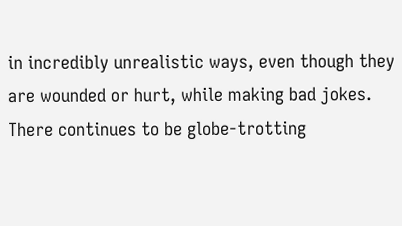in incredibly unrealistic ways, even though they are wounded or hurt, while making bad jokes. There continues to be globe-trotting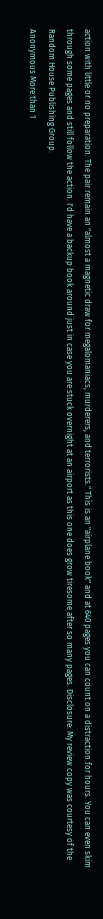action with little or no preparation. The pair remain an "almost a magnetic draw for megalomaniacs, murderers, and terrorists." This is an "airplane book" and at 640 pages you can count on a distraction for hours. You can even skim through some pages and still follow the action. I'd have a backup book around just in case you are stuck overnight at an airport as this one does grow tiresome after so many pages. Disclosure: My review copy was courtesy of the Random House Publishing Group.
Anonymous More than 1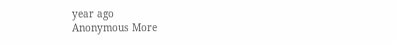year ago
Anonymous More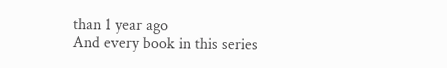than 1 year ago
And every book in this series